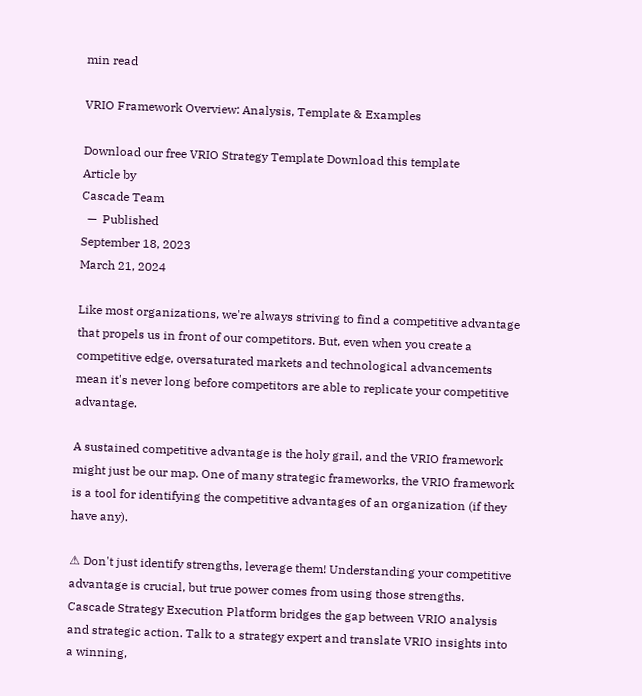min read

VRIO Framework Overview: Analysis, Template & Examples

Download our free VRIO Strategy Template Download this template
Article by
Cascade Team
  —  Published
September 18, 2023
March 21, 2024

Like most organizations, we're always striving to find a competitive advantage that propels us in front of our competitors. But, even when you create a competitive edge, oversaturated markets and technological advancements mean it's never long before competitors are able to replicate your competitive advantage.

A sustained competitive advantage is the holy grail, and the VRIO framework might just be our map. One of many strategic frameworks, the VRIO framework is a tool for identifying the competitive advantages of an organization (if they have any).

⚠ Don't just identify strengths, leverage them! Understanding your competitive advantage is crucial, but true power comes from using those strengths. Cascade Strategy Execution Platform bridges the gap between VRIO analysis and strategic action. Talk to a strategy expert and translate VRIO insights into a winning,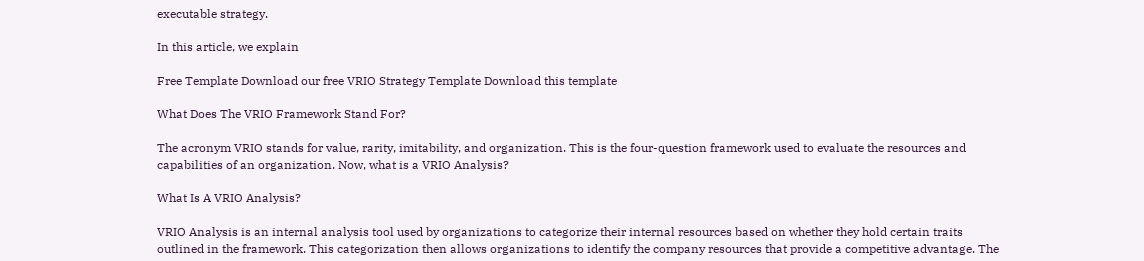executable strategy.

In this article, we explain

Free Template Download our free VRIO Strategy Template Download this template

What Does The VRIO Framework Stand For?

The acronym VRIO stands for value, rarity, imitability, and organization. This is the four-question framework used to evaluate the resources and capabilities of an organization. Now, what is a VRIO Analysis?

What Is A VRIO Analysis?

VRIO Analysis is an internal analysis tool used by organizations to categorize their internal resources based on whether they hold certain traits outlined in the framework. This categorization then allows organizations to identify the company resources that provide a competitive advantage. The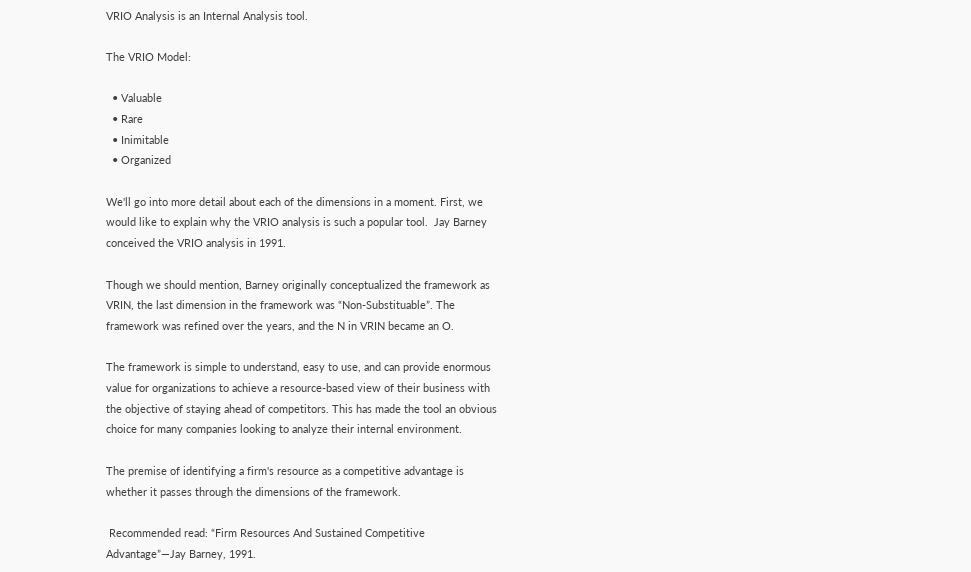VRIO Analysis is an Internal Analysis tool.

The VRIO Model:

  • Valuable
  • Rare
  • Inimitable
  • Organized

We'll go into more detail about each of the dimensions in a moment. First, we would like to explain why the VRIO analysis is such a popular tool.  Jay Barney conceived the VRIO analysis in 1991.

Though we should mention, Barney originally conceptualized the framework as VRIN, the last dimension in the framework was “Non-Substituable”. The framework was refined over the years, and the N in VRIN became an O.

The framework is simple to understand, easy to use, and can provide enormous value for organizations to achieve a resource-based view of their business with the objective of staying ahead of competitors. This has made the tool an obvious choice for many companies looking to analyze their internal environment.

The premise of identifying a firm's resource as a competitive advantage is whether it passes through the dimensions of the framework.

 Recommended read: “Firm Resources And Sustained Competitive Advantage”—Jay Barney, 1991.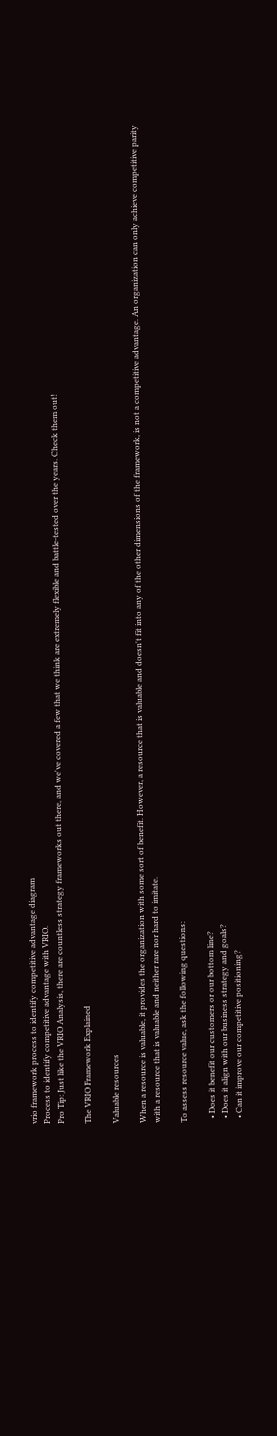vrio framework process to identify competitive advantage diagram
Process to identify competitive advantage with VRIO.
Pro Tip: Just like the VRIO Analysis, there are countless strategy frameworks out there, and we've covered a few that we think are extremely flexible and battle-tested over the years. Check them out!

The VRIO Framework Explained

Valuable resources

When a resource is valuable, it provides the organization with some sort of benefit. However, a resource that is valuable and doesn't fit into any of the other dimensions of the framework, is not a competitive advantage. An organization can only achieve competitive parity with a resource that is valuable and neither rare nor hard to imitate.

To assess resource value, ask the following questions:

  • Does it benefit our customers or our bottom line?
  • Does it align with our business strategy and goals?
  • Can it improve our competitive positioning?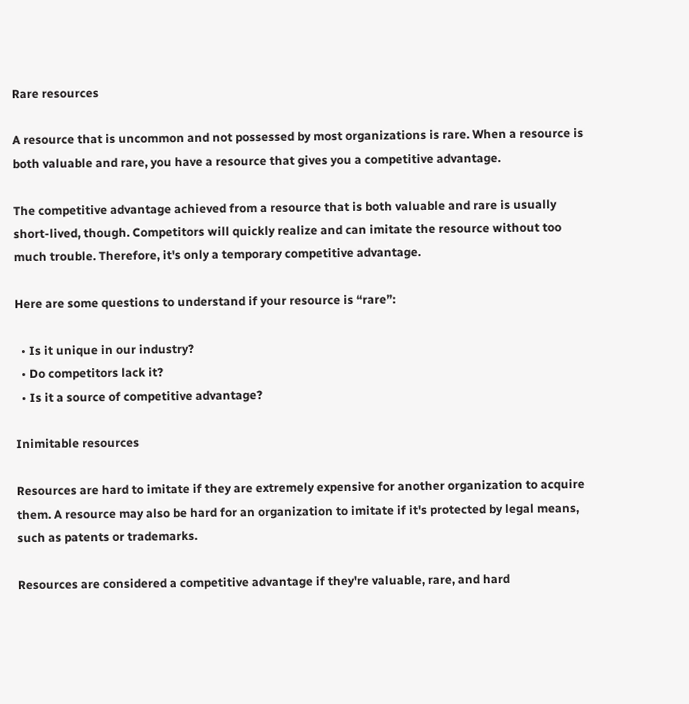Rare resources

A resource that is uncommon and not possessed by most organizations is rare. When a resource is both valuable and rare, you have a resource that gives you a competitive advantage.

The competitive advantage achieved from a resource that is both valuable and rare is usually short-lived, though. Competitors will quickly realize and can imitate the resource without too much trouble. Therefore, it's only a temporary competitive advantage.

Here are some questions to understand if your resource is “rare”:

  • Is it unique in our industry?
  • Do competitors lack it?
  • Is it a source of competitive advantage?

Inimitable resources

Resources are hard to imitate if they are extremely expensive for another organization to acquire them. A resource may also be hard for an organization to imitate if it's protected by legal means, such as patents or trademarks.

Resources are considered a competitive advantage if they're valuable, rare, and hard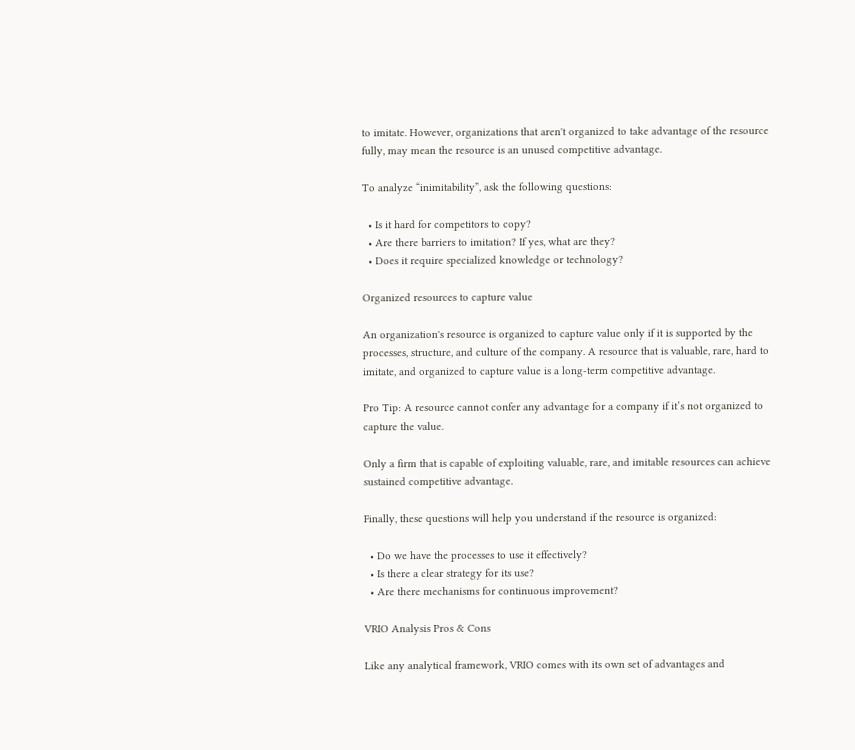to imitate. However, organizations that aren't organized to take advantage of the resource fully, may mean the resource is an unused competitive advantage.

To analyze “inimitability”, ask the following questions:

  • Is it hard for competitors to copy?
  • Are there barriers to imitation? If yes, what are they?
  • Does it require specialized knowledge or technology?

Organized resources to capture value

An organization's resource is organized to capture value only if it is supported by the processes, structure, and culture of the company. A resource that is valuable, rare, hard to imitate, and organized to capture value is a long-term competitive advantage.

Pro Tip: A resource cannot confer any advantage for a company if it’s not organized to capture the value.

Only a firm that is capable of exploiting valuable, rare, and imitable resources can achieve sustained competitive advantage.

Finally, these questions will help you understand if the resource is organized:

  • Do we have the processes to use it effectively?
  • Is there a clear strategy for its use?
  • Are there mechanisms for continuous improvement?

VRIO Analysis Pros & Cons

Like any analytical framework, VRIO comes with its own set of advantages and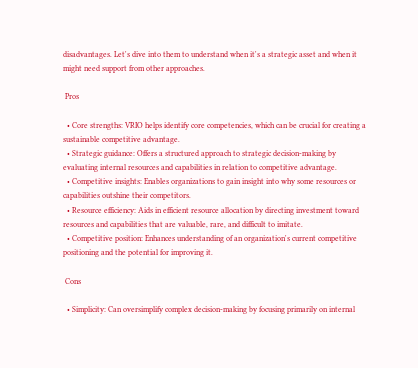disadvantages. Let's dive into them to understand when it's a strategic asset and when it might need support from other approaches.

 Pros

  • Core strengths: VRIO helps identify core competencies, which can be crucial for creating a sustainable competitive advantage.
  • Strategic guidance: Offers a structured approach to strategic decision-making by evaluating internal resources and capabilities in relation to competitive advantage.
  • Competitive insights: Enables organizations to gain insight into why some resources or capabilities outshine their competitors.
  • Resource efficiency: Aids in efficient resource allocation by directing investment toward resources and capabilities that are valuable, rare, and difficult to imitate.
  • Competitive position: Enhances understanding of an organization's current competitive positioning and the potential for improving it.

 Cons

  • Simplicity: Can oversimplify complex decision-making by focusing primarily on internal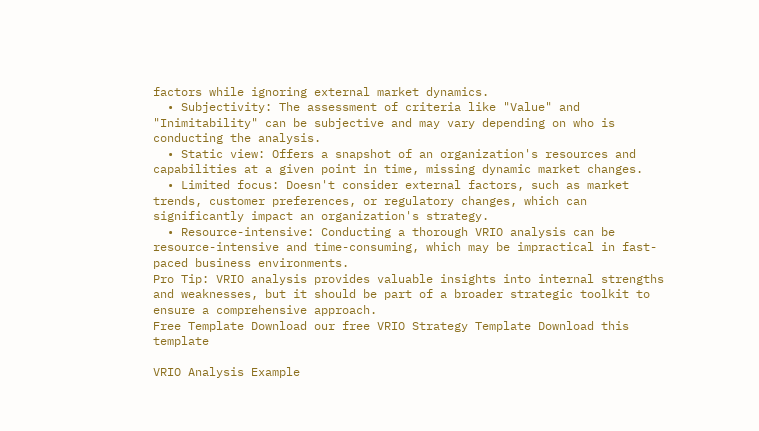factors while ignoring external market dynamics.
  • Subjectivity: The assessment of criteria like "Value" and "Inimitability" can be subjective and may vary depending on who is conducting the analysis.
  • Static view: Offers a snapshot of an organization's resources and capabilities at a given point in time, missing dynamic market changes.
  • Limited focus: Doesn't consider external factors, such as market trends, customer preferences, or regulatory changes, which can significantly impact an organization's strategy.
  • Resource-intensive: Conducting a thorough VRIO analysis can be resource-intensive and time-consuming, which may be impractical in fast-paced business environments.
Pro Tip: VRIO analysis provides valuable insights into internal strengths and weaknesses, but it should be part of a broader strategic toolkit to ensure a comprehensive approach.
Free Template Download our free VRIO Strategy Template Download this template

VRIO Analysis Example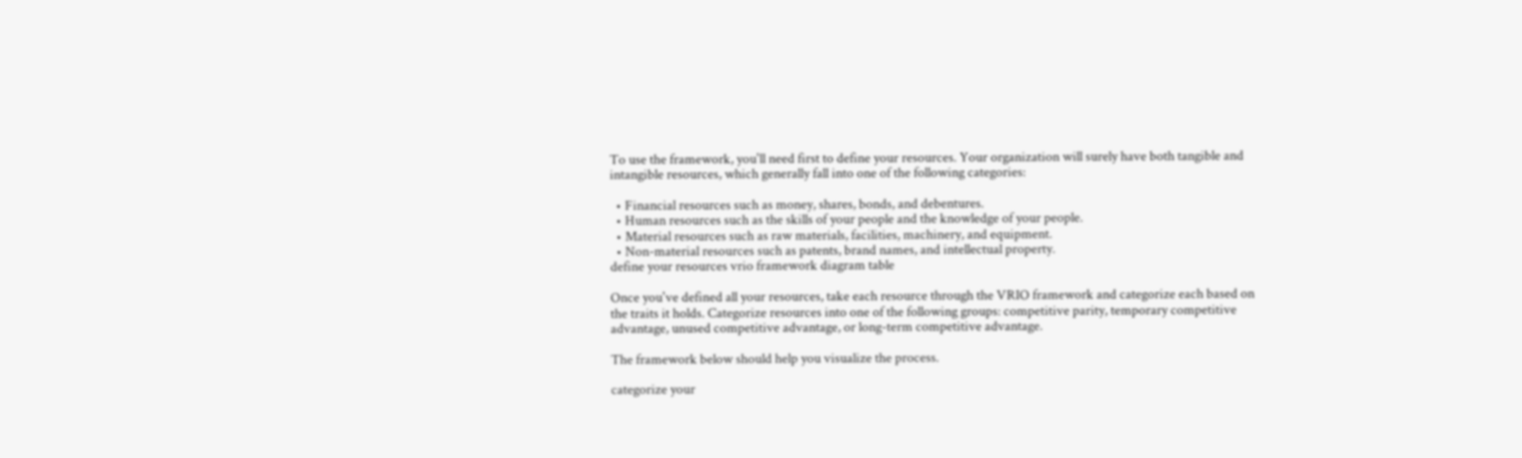To use the framework, you'll need first to define your resources. Your organization will surely have both tangible and intangible resources, which generally fall into one of the following categories:

  • Financial resources such as money, shares, bonds, and debentures.
  • Human resources such as the skills of your people and the knowledge of your people.
  • Material resources such as raw materials, facilities, machinery, and equipment.
  • Non-material resources such as patents, brand names, and intellectual property.
define your resources vrio framework diagram table

Once you've defined all your resources, take each resource through the VRIO framework and categorize each based on the traits it holds. Categorize resources into one of the following groups: competitive parity, temporary competitive advantage, unused competitive advantage, or long-term competitive advantage.

The framework below should help you visualize the process.

categorize your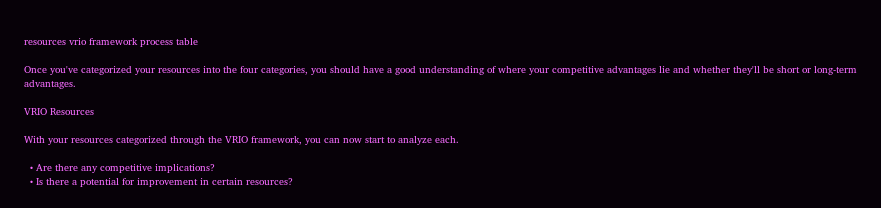resources vrio framework process table

Once you've categorized your resources into the four categories, you should have a good understanding of where your competitive advantages lie and whether they'll be short or long-term advantages.

VRIO Resources

With your resources categorized through the VRIO framework, you can now start to analyze each.

  • Are there any competitive implications?
  • Is there a potential for improvement in certain resources?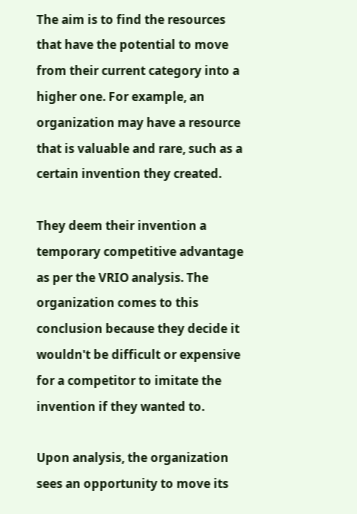The aim is to find the resources that have the potential to move from their current category into a higher one. For example, an organization may have a resource that is valuable and rare, such as a certain invention they created.

They deem their invention a temporary competitive advantage as per the VRIO analysis. The organization comes to this conclusion because they decide it wouldn't be difficult or expensive for a competitor to imitate the invention if they wanted to.

Upon analysis, the organization sees an opportunity to move its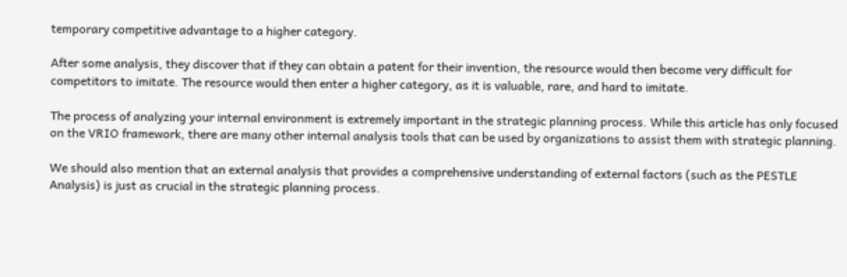temporary competitive advantage to a higher category.

After some analysis, they discover that if they can obtain a patent for their invention, the resource would then become very difficult for competitors to imitate. The resource would then enter a higher category, as it is valuable, rare, and hard to imitate.

The process of analyzing your internal environment is extremely important in the strategic planning process. While this article has only focused on the VRIO framework, there are many other internal analysis tools that can be used by organizations to assist them with strategic planning.

We should also mention that an external analysis that provides a comprehensive understanding of external factors (such as the PESTLE Analysis) is just as crucial in the strategic planning process.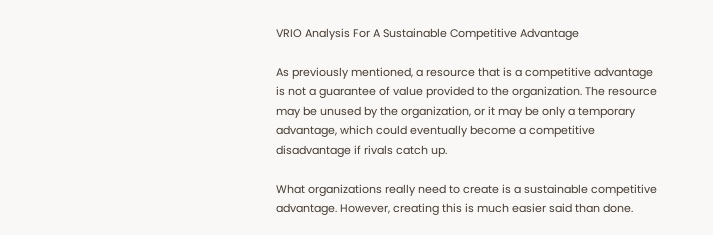VRIO Analysis For A Sustainable Competitive Advantage

As previously mentioned, a resource that is a competitive advantage is not a guarantee of value provided to the organization. The resource may be unused by the organization, or it may be only a temporary advantage, which could eventually become a competitive disadvantage if rivals catch up.

What organizations really need to create is a sustainable competitive advantage. However, creating this is much easier said than done.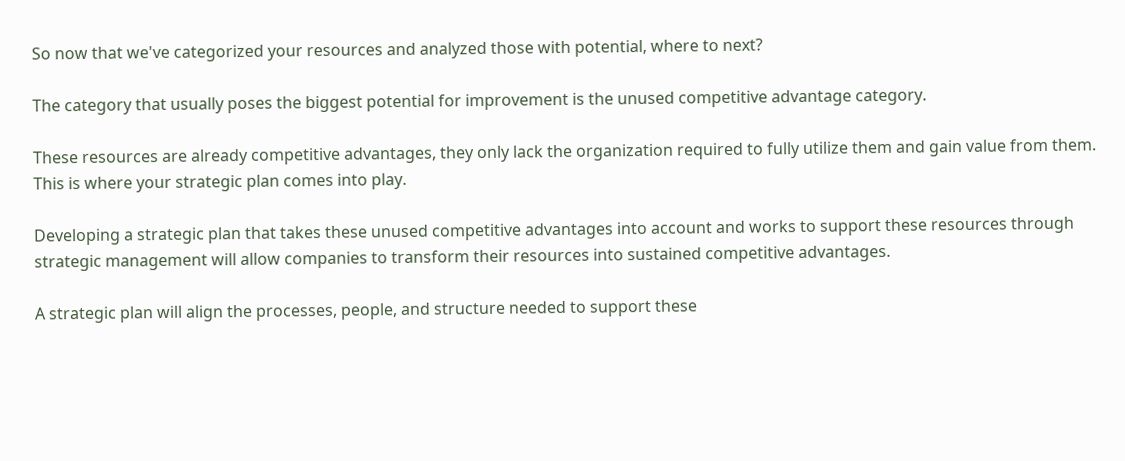So now that we've categorized your resources and analyzed those with potential, where to next?

The category that usually poses the biggest potential for improvement is the unused competitive advantage category.

These resources are already competitive advantages, they only lack the organization required to fully utilize them and gain value from them. This is where your strategic plan comes into play.

Developing a strategic plan that takes these unused competitive advantages into account and works to support these resources through strategic management will allow companies to transform their resources into sustained competitive advantages.

A strategic plan will align the processes, people, and structure needed to support these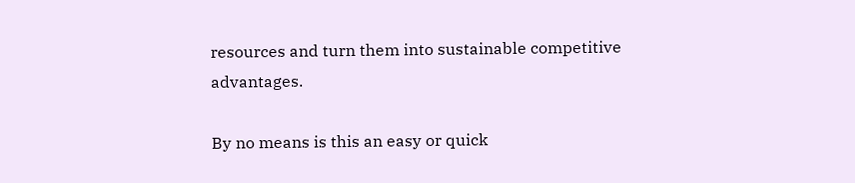resources and turn them into sustainable competitive advantages.

By no means is this an easy or quick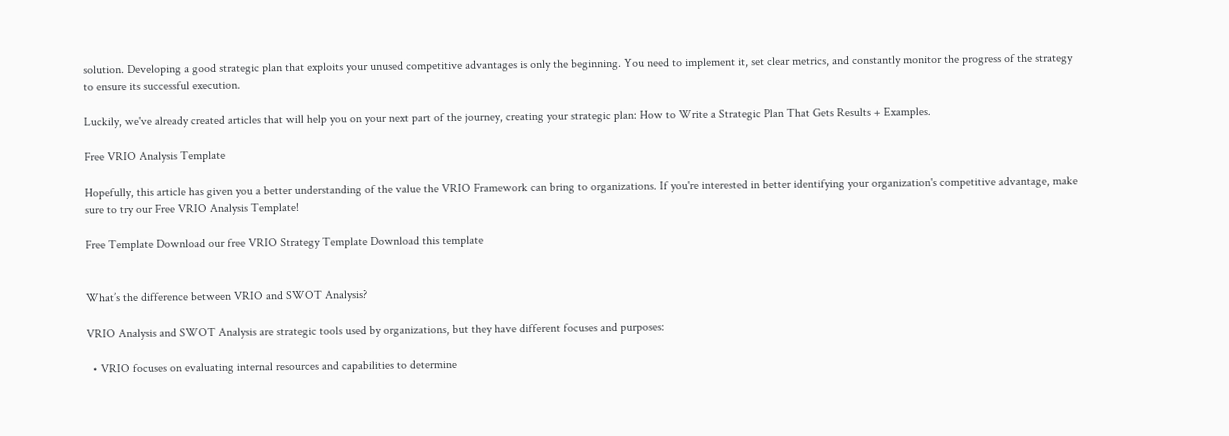solution. Developing a good strategic plan that exploits your unused competitive advantages is only the beginning. You need to implement it, set clear metrics, and constantly monitor the progress of the strategy to ensure its successful execution.

Luckily, we've already created articles that will help you on your next part of the journey, creating your strategic plan: How to Write a Strategic Plan That Gets Results + Examples.

Free VRIO Analysis Template

Hopefully, this article has given you a better understanding of the value the VRIO Framework can bring to organizations. If you're interested in better identifying your organization's competitive advantage, make sure to try our Free VRIO Analysis Template!

Free Template Download our free VRIO Strategy Template Download this template


What’s the difference between VRIO and SWOT Analysis?

VRIO Analysis and SWOT Analysis are strategic tools used by organizations, but they have different focuses and purposes:

  • VRIO focuses on evaluating internal resources and capabilities to determine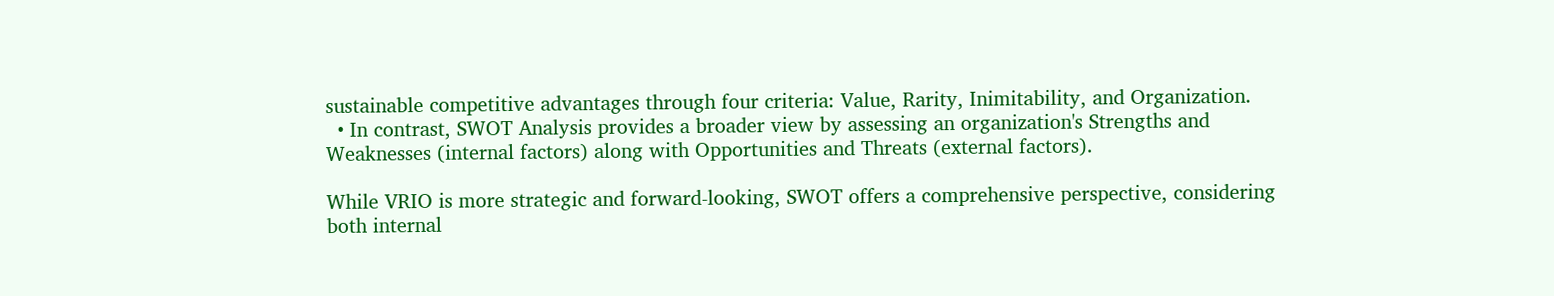sustainable competitive advantages through four criteria: Value, Rarity, Inimitability, and Organization.
  • In contrast, SWOT Analysis provides a broader view by assessing an organization's Strengths and Weaknesses (internal factors) along with Opportunities and Threats (external factors).

While VRIO is more strategic and forward-looking, SWOT offers a comprehensive perspective, considering both internal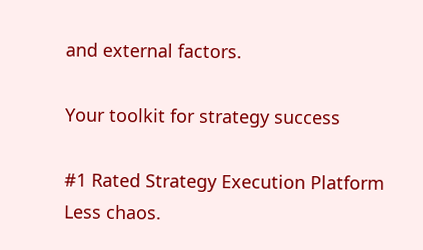and external factors.

Your toolkit for strategy success

#1 Rated Strategy Execution Platform
Less chaos.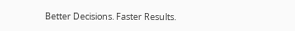Better Decisions. Faster Results.